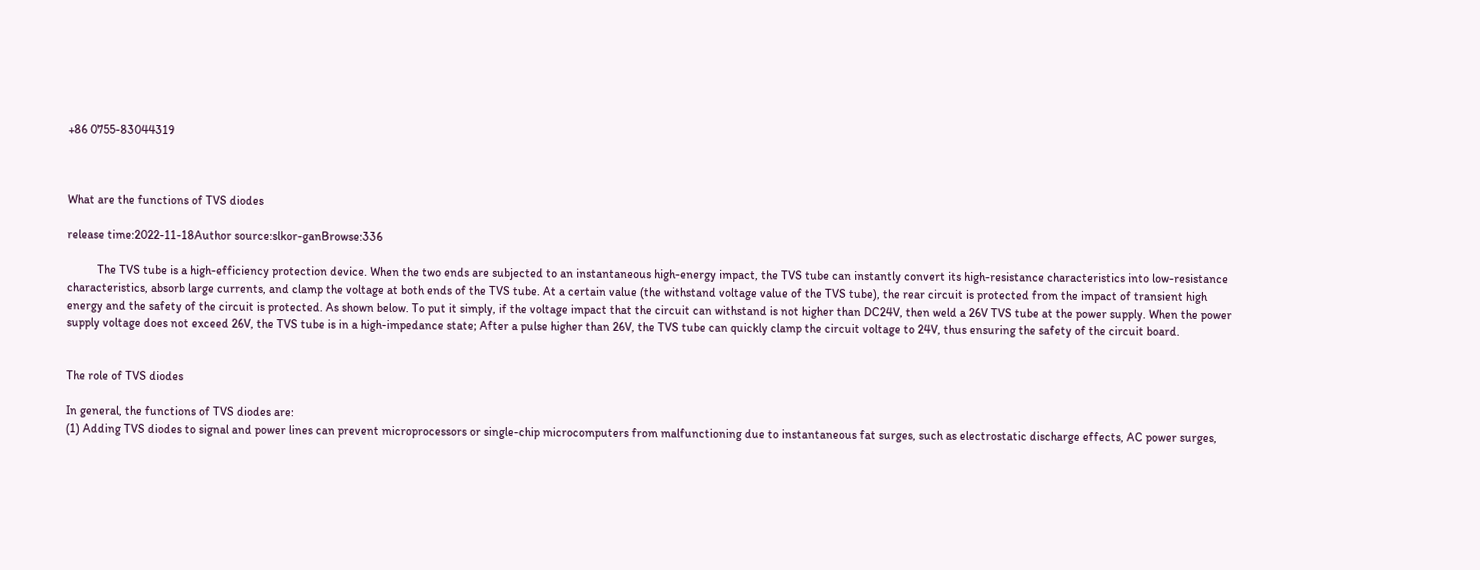+86 0755-83044319



What are the functions of TVS diodes

release time:2022-11-18Author source:slkor-ganBrowse:336

          The TVS tube is a high-efficiency protection device. When the two ends are subjected to an instantaneous high-energy impact, the TVS tube can instantly convert its high-resistance characteristics into low-resistance characteristics, absorb large currents, and clamp the voltage at both ends of the TVS tube. At a certain value (the withstand voltage value of the TVS tube), the rear circuit is protected from the impact of transient high energy and the safety of the circuit is protected. As shown below. To put it simply, if the voltage impact that the circuit can withstand is not higher than DC24V, then weld a 26V TVS tube at the power supply. When the power supply voltage does not exceed 26V, the TVS tube is in a high-impedance state; After a pulse higher than 26V, the TVS tube can quickly clamp the circuit voltage to 24V, thus ensuring the safety of the circuit board.


The role of TVS diodes

In general, the functions of TVS diodes are:
(1) Adding TVS diodes to signal and power lines can prevent microprocessors or single-chip microcomputers from malfunctioning due to instantaneous fat surges, such as electrostatic discharge effects, AC power surges,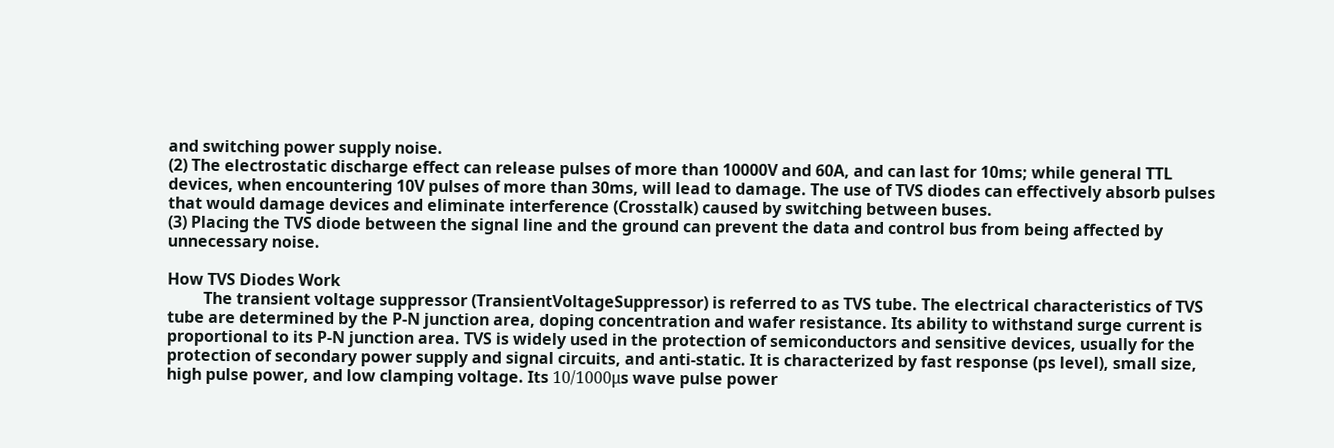and switching power supply noise.
(2) The electrostatic discharge effect can release pulses of more than 10000V and 60A, and can last for 10ms; while general TTL devices, when encountering 10V pulses of more than 30ms, will lead to damage. The use of TVS diodes can effectively absorb pulses that would damage devices and eliminate interference (Crosstalk) caused by switching between buses.
(3) Placing the TVS diode between the signal line and the ground can prevent the data and control bus from being affected by unnecessary noise.

How TVS Diodes Work
         The transient voltage suppressor (TransientVoltageSuppressor) is referred to as TVS tube. The electrical characteristics of TVS tube are determined by the P-N junction area, doping concentration and wafer resistance. Its ability to withstand surge current is proportional to its P-N junction area. TVS is widely used in the protection of semiconductors and sensitive devices, usually for the protection of secondary power supply and signal circuits, and anti-static. It is characterized by fast response (ps level), small size, high pulse power, and low clamping voltage. Its 10/1000μs wave pulse power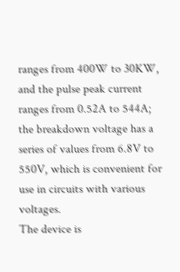ranges from 400W to 30KW, and the pulse peak current ranges from 0.52A to 544A; the breakdown voltage has a series of values from 6.8V to 550V, which is convenient for use in circuits with various voltages.
The device is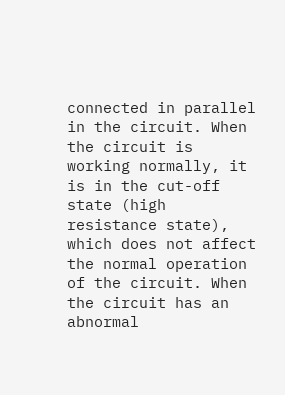connected in parallel in the circuit. When the circuit is working normally, it is in the cut-off state (high resistance state), which does not affect the normal operation of the circuit. When the circuit has an abnormal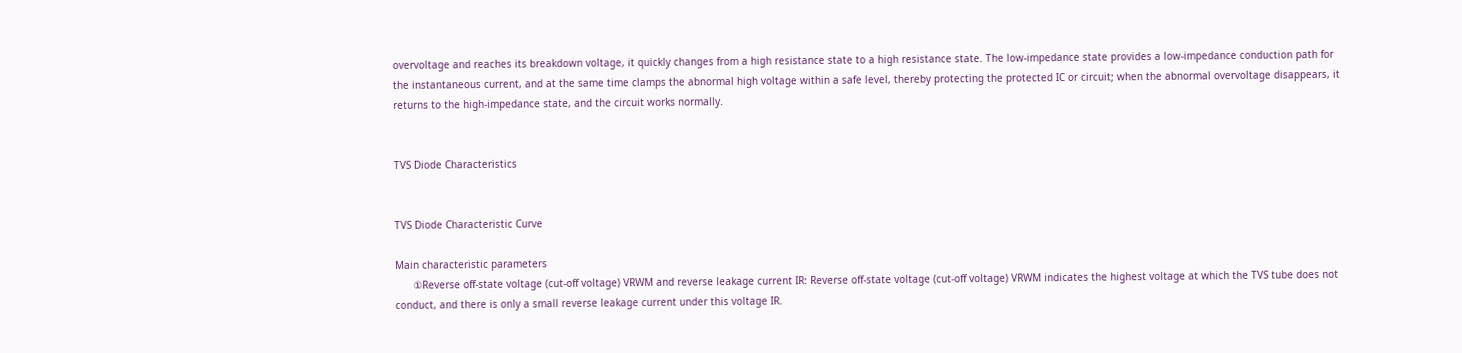overvoltage and reaches its breakdown voltage, it quickly changes from a high resistance state to a high resistance state. The low-impedance state provides a low-impedance conduction path for the instantaneous current, and at the same time clamps the abnormal high voltage within a safe level, thereby protecting the protected IC or circuit; when the abnormal overvoltage disappears, it returns to the high-impedance state, and the circuit works normally.


TVS Diode Characteristics


TVS Diode Characteristic Curve

Main characteristic parameters
      ①Reverse off-state voltage (cut-off voltage) VRWM and reverse leakage current IR: Reverse off-state voltage (cut-off voltage) VRWM indicates the highest voltage at which the TVS tube does not conduct, and there is only a small reverse leakage current under this voltage IR.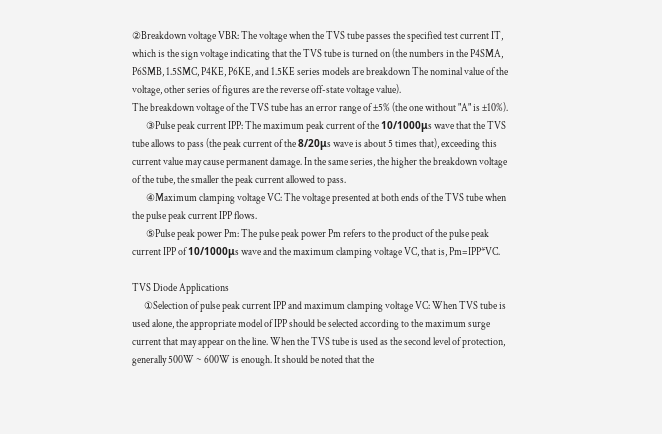②Breakdown voltage VBR: The voltage when the TVS tube passes the specified test current IT, which is the sign voltage indicating that the TVS tube is turned on (the numbers in the P4SMA, P6SMB, 1.5SMC, P4KE, P6KE, and 1.5KE series models are breakdown The nominal value of the voltage, other series of figures are the reverse off-state voltage value).
The breakdown voltage of the TVS tube has an error range of ±5% (the one without "A" is ±10%).
       ③Pulse peak current IPP: The maximum peak current of the 10/1000μs wave that the TVS tube allows to pass (the peak current of the 8/20μs wave is about 5 times that), exceeding this current value may cause permanent damage. In the same series, the higher the breakdown voltage of the tube, the smaller the peak current allowed to pass.
       ④Maximum clamping voltage VC: The voltage presented at both ends of the TVS tube when the pulse peak current IPP flows.
       ⑤Pulse peak power Pm: The pulse peak power Pm refers to the product of the pulse peak current IPP of 10/1000μs wave and the maximum clamping voltage VC, that is, Pm=IPP*VC.

TVS Diode Applications
      ①Selection of pulse peak current IPP and maximum clamping voltage VC: When TVS tube is used alone, the appropriate model of IPP should be selected according to the maximum surge current that may appear on the line. When the TVS tube is used as the second level of protection, generally 500W ~ 600W is enough. It should be noted that the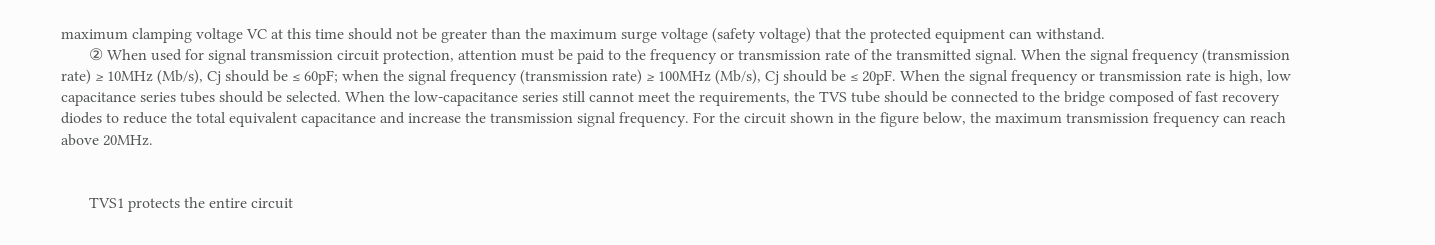maximum clamping voltage VC at this time should not be greater than the maximum surge voltage (safety voltage) that the protected equipment can withstand.
       ② When used for signal transmission circuit protection, attention must be paid to the frequency or transmission rate of the transmitted signal. When the signal frequency (transmission rate) ≥ 10MHz (Mb/s), Cj should be ≤ 60pF; when the signal frequency (transmission rate) ≥ 100MHz (Mb/s), Cj should be ≤ 20pF. When the signal frequency or transmission rate is high, low capacitance series tubes should be selected. When the low-capacitance series still cannot meet the requirements, the TVS tube should be connected to the bridge composed of fast recovery diodes to reduce the total equivalent capacitance and increase the transmission signal frequency. For the circuit shown in the figure below, the maximum transmission frequency can reach above 20MHz.


       TVS1 protects the entire circuit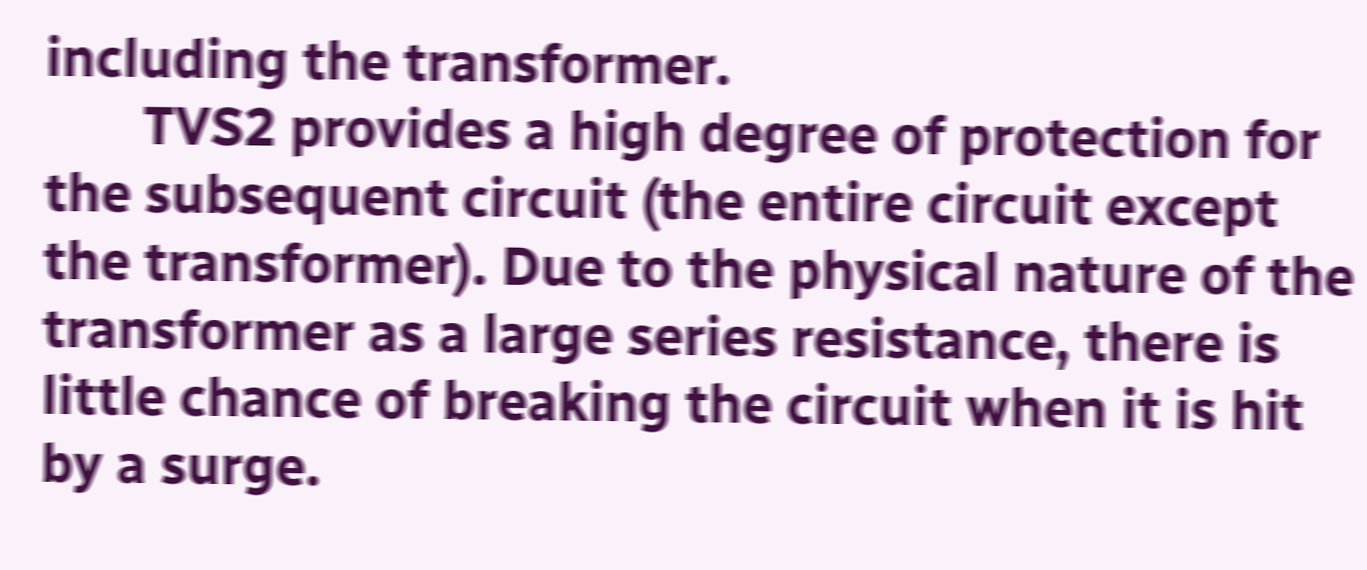including the transformer.
       TVS2 provides a high degree of protection for the subsequent circuit (the entire circuit except the transformer). Due to the physical nature of the transformer as a large series resistance, there is little chance of breaking the circuit when it is hit by a surge.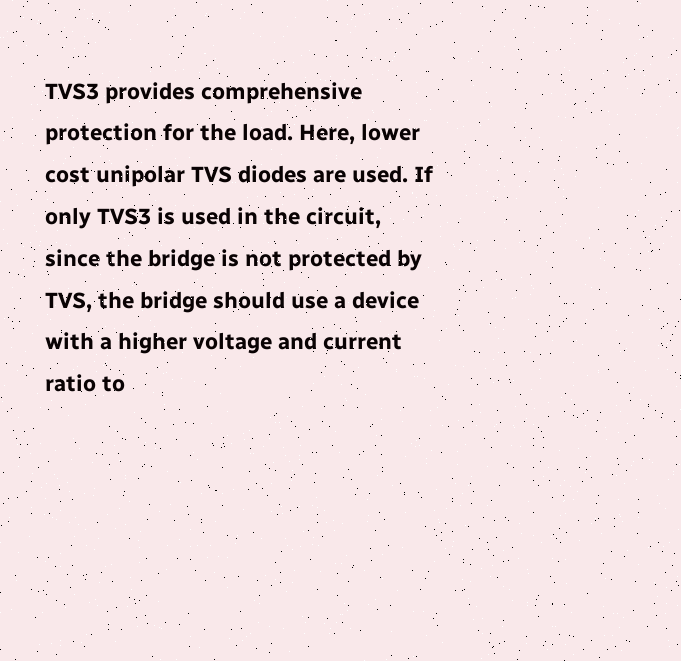TVS3 provides comprehensive protection for the load. Here, lower cost unipolar TVS diodes are used. If only TVS3 is used in the circuit, since the bridge is not protected by TVS, the bridge should use a device with a higher voltage and current ratio to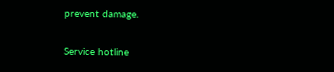prevent damage.

Service hotline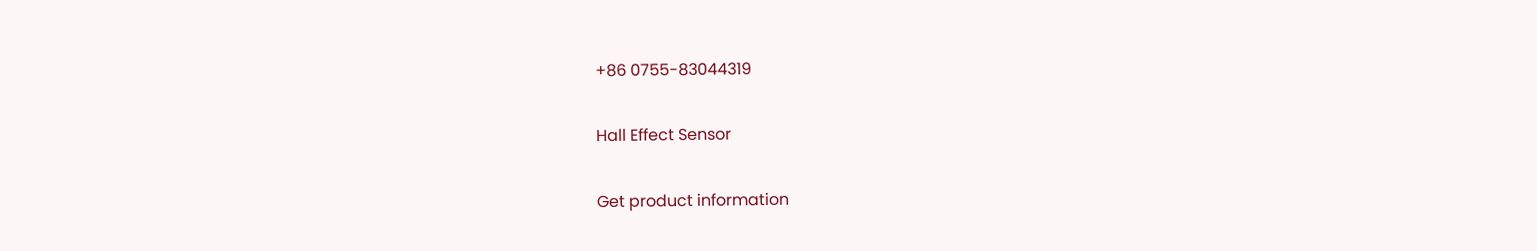+86 0755-83044319

Hall Effect Sensor

Get product information